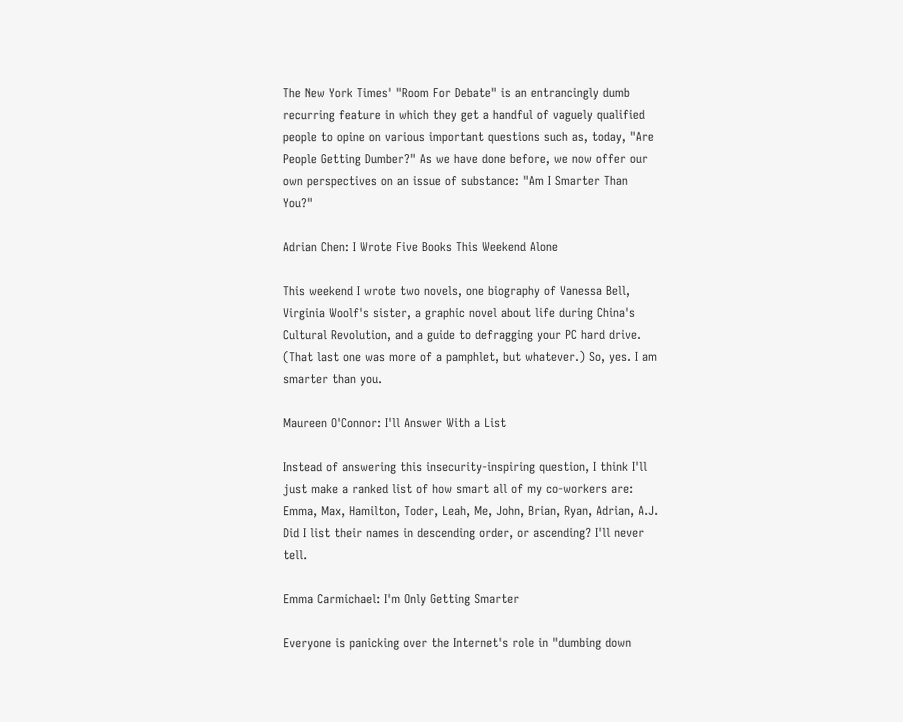The New York Times' "Room For Debate" is an entrancingly dumb recurring feature in which they get a handful of vaguely qualified people to opine on various important questions such as, today, "Are People Getting Dumber?" As we have done before, we now offer our own perspectives on an issue of substance: "Am I Smarter Than You?"

Adrian Chen: I Wrote Five Books This Weekend Alone

This weekend I wrote two novels, one biography of Vanessa Bell, Virginia Woolf's sister, a graphic novel about life during China's Cultural Revolution, and a guide to defragging your PC hard drive. (That last one was more of a pamphlet, but whatever.) So, yes. I am smarter than you.

Maureen O'Connor: I'll Answer With a List

Instead of answering this insecurity-inspiring question, I think I'll just make a ranked list of how smart all of my co-workers are: Emma, Max, Hamilton, Toder, Leah, Me, John, Brian, Ryan, Adrian, A.J. Did I list their names in descending order, or ascending? I'll never tell.

Emma Carmichael: I'm Only Getting Smarter

Everyone is panicking over the Internet's role in "dumbing down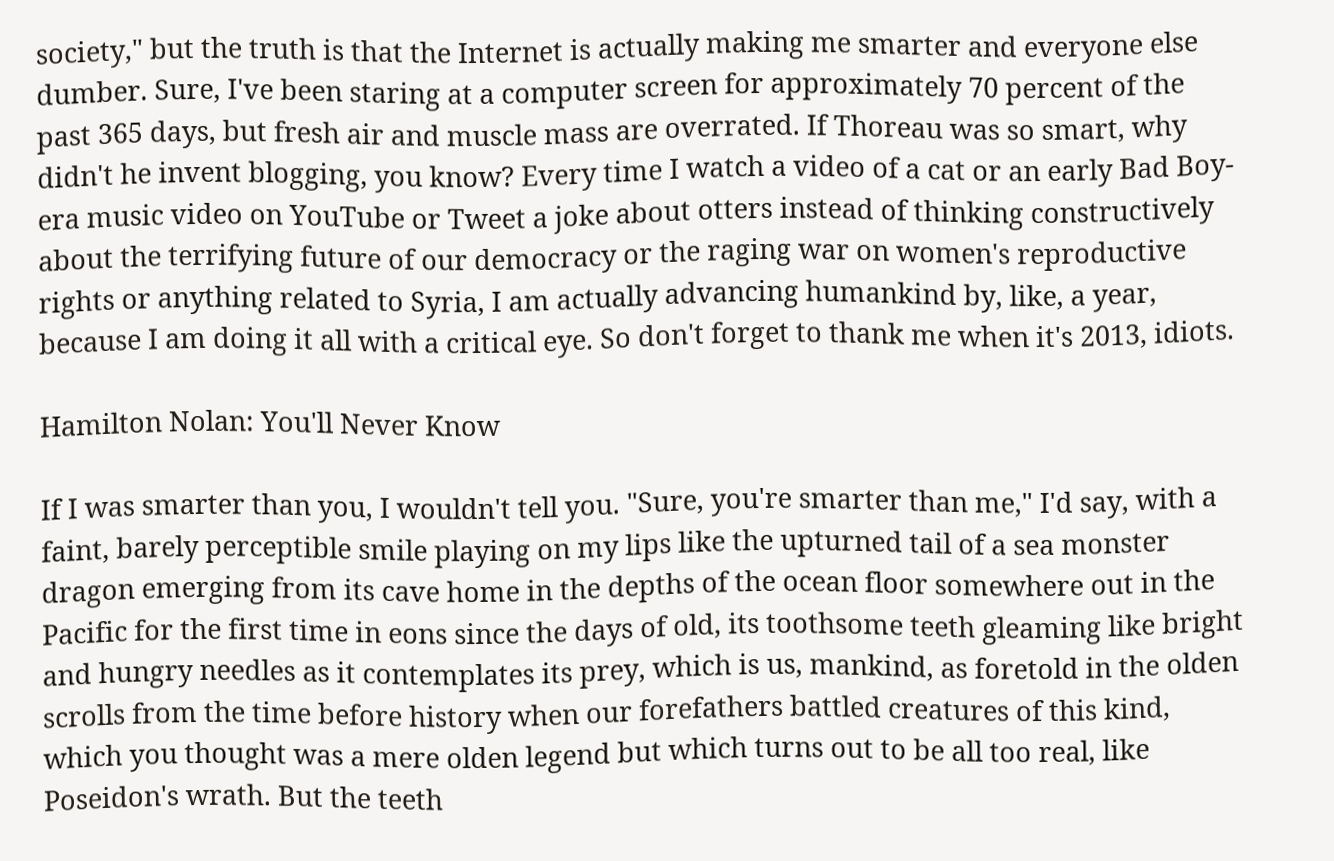society," but the truth is that the Internet is actually making me smarter and everyone else dumber. Sure, I've been staring at a computer screen for approximately 70 percent of the past 365 days, but fresh air and muscle mass are overrated. If Thoreau was so smart, why didn't he invent blogging, you know? Every time I watch a video of a cat or an early Bad Boy-era music video on YouTube or Tweet a joke about otters instead of thinking constructively about the terrifying future of our democracy or the raging war on women's reproductive rights or anything related to Syria, I am actually advancing humankind by, like, a year, because I am doing it all with a critical eye. So don't forget to thank me when it's 2013, idiots.

Hamilton Nolan: You'll Never Know

If I was smarter than you, I wouldn't tell you. "Sure, you're smarter than me," I'd say, with a faint, barely perceptible smile playing on my lips like the upturned tail of a sea monster dragon emerging from its cave home in the depths of the ocean floor somewhere out in the Pacific for the first time in eons since the days of old, its toothsome teeth gleaming like bright and hungry needles as it contemplates its prey, which is us, mankind, as foretold in the olden scrolls from the time before history when our forefathers battled creatures of this kind, which you thought was a mere olden legend but which turns out to be all too real, like Poseidon's wrath. But the teeth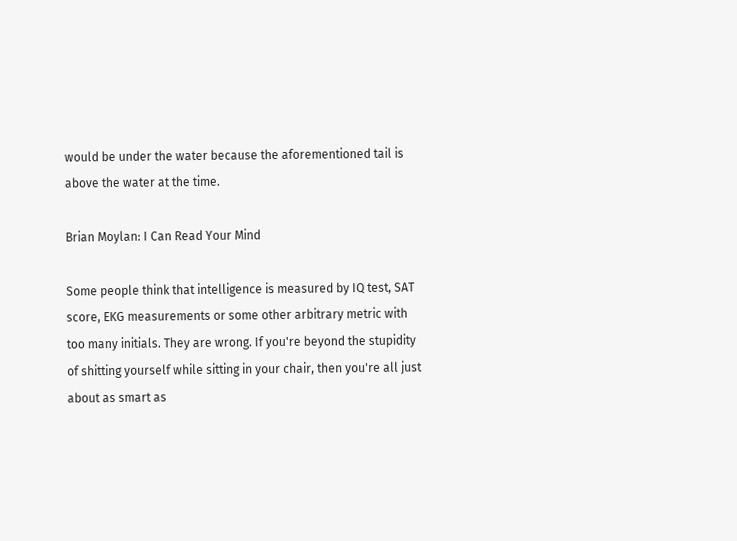would be under the water because the aforementioned tail is above the water at the time.

Brian Moylan: I Can Read Your Mind

Some people think that intelligence is measured by IQ test, SAT score, EKG measurements or some other arbitrary metric with too many initials. They are wrong. If you're beyond the stupidity of shitting yourself while sitting in your chair, then you're all just about as smart as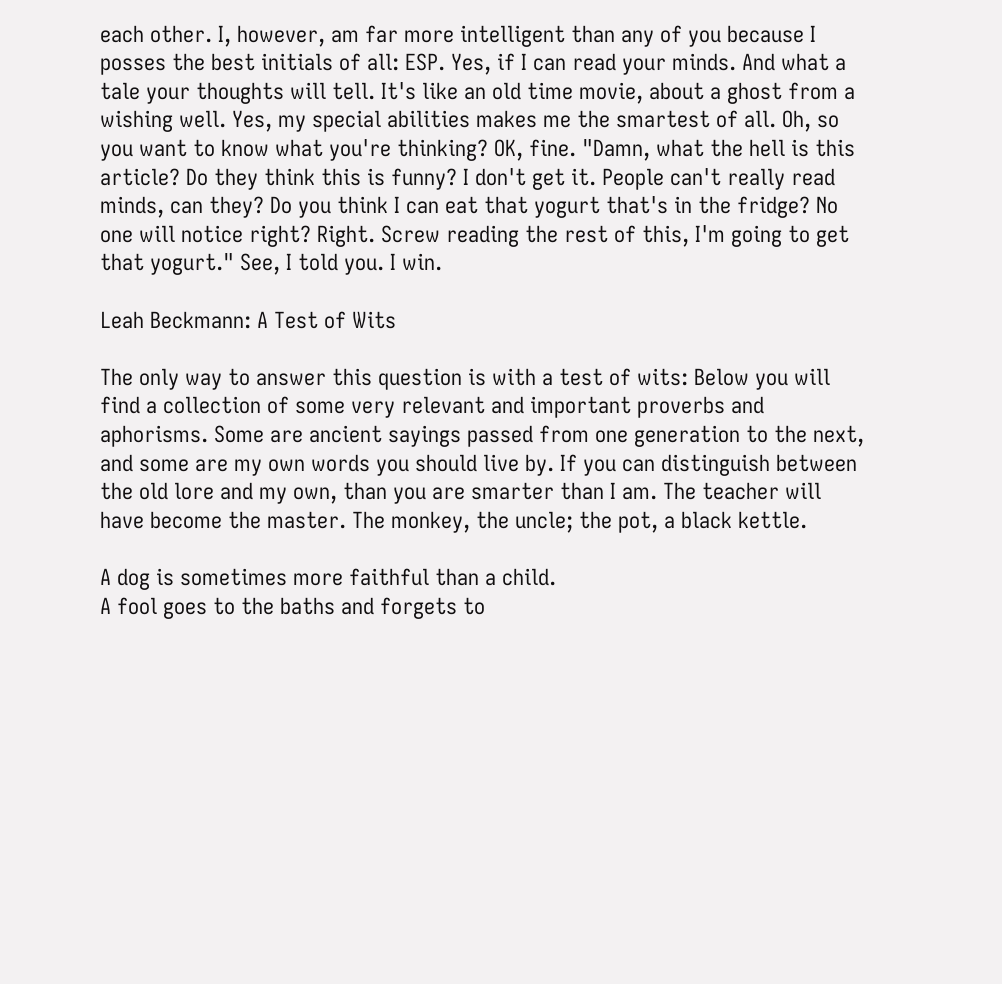each other. I, however, am far more intelligent than any of you because I posses the best initials of all: ESP. Yes, if I can read your minds. And what a tale your thoughts will tell. It's like an old time movie, about a ghost from a wishing well. Yes, my special abilities makes me the smartest of all. Oh, so you want to know what you're thinking? OK, fine. "Damn, what the hell is this article? Do they think this is funny? I don't get it. People can't really read minds, can they? Do you think I can eat that yogurt that's in the fridge? No one will notice right? Right. Screw reading the rest of this, I'm going to get that yogurt." See, I told you. I win.

Leah Beckmann: A Test of Wits

The only way to answer this question is with a test of wits: Below you will find a collection of some very relevant and important proverbs and aphorisms. Some are ancient sayings passed from one generation to the next, and some are my own words you should live by. If you can distinguish between the old lore and my own, than you are smarter than I am. The teacher will have become the master. The monkey, the uncle; the pot, a black kettle.

A dog is sometimes more faithful than a child.
A fool goes to the baths and forgets to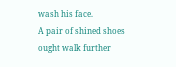wash his face.
A pair of shined shoes ought walk further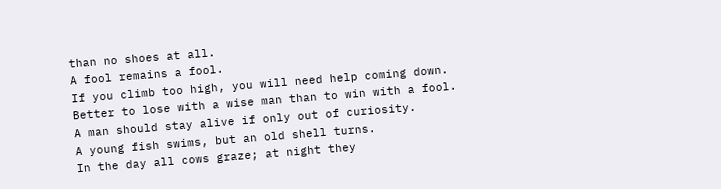than no shoes at all.
A fool remains a fool.
If you climb too high, you will need help coming down.
Better to lose with a wise man than to win with a fool.
A man should stay alive if only out of curiosity.
A young fish swims, but an old shell turns.
In the day all cows graze; at night they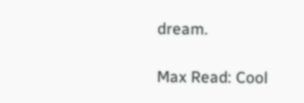dream.

Max Read: Cool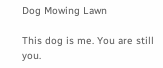Dog Mowing Lawn

This dog is me. You are still you.